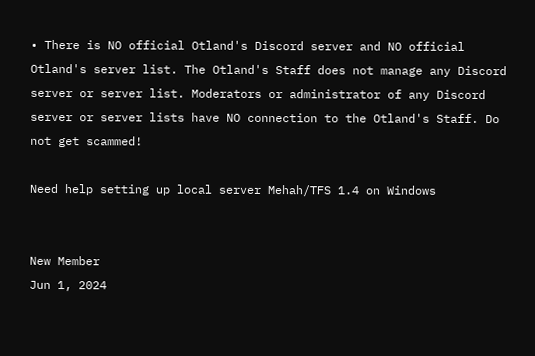• There is NO official Otland's Discord server and NO official Otland's server list. The Otland's Staff does not manage any Discord server or server list. Moderators or administrator of any Discord server or server lists have NO connection to the Otland's Staff. Do not get scammed!

Need help setting up local server Mehah/TFS 1.4 on Windows


New Member
Jun 1, 2024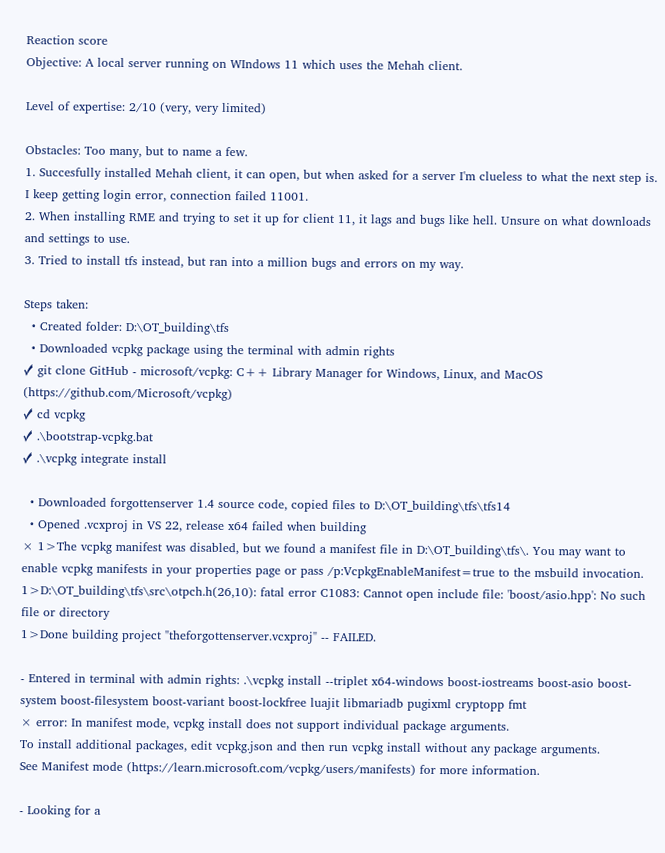Reaction score
Objective: A local server running on WIndows 11 which uses the Mehah client.

Level of expertise: 2/10 (very, very limited)

Obstacles: Too many, but to name a few.
1. Succesfully installed Mehah client, it can open, but when asked for a server I'm clueless to what the next step is. I keep getting login error, connection failed 11001.
2. When installing RME and trying to set it up for client 11, it lags and bugs like hell. Unsure on what downloads and settings to use.
3. Tried to install tfs instead, but ran into a million bugs and errors on my way.

Steps taken:
  • Created folder: D:\OT_building\tfs
  • Downloaded vcpkg package using the terminal with admin rights
✓ git clone GitHub - microsoft/vcpkg: C++ Library Manager for Windows, Linux, and MacOS (https://github.com/Microsoft/vcpkg)
✓ cd vcpkg
✓ .\bootstrap-vcpkg.bat
✓ .\vcpkg integrate install

  • Downloaded forgottenserver 1.4 source code, copied files to D:\OT_building\tfs\tfs14
  • Opened .vcxproj in VS 22, release x64 failed when building
× 1>The vcpkg manifest was disabled, but we found a manifest file in D:\OT_building\tfs\. You may want to enable vcpkg manifests in your properties page or pass /p:VcpkgEnableManifest=true to the msbuild invocation.
1>D:\OT_building\tfs\src\otpch.h(26,10): fatal error C1083: Cannot open include file: 'boost/asio.hpp': No such file or directory
1>Done building project "theforgottenserver.vcxproj" -- FAILED.

- Entered in terminal with admin rights: .\vcpkg install --triplet x64-windows boost-iostreams boost-asio boost-system boost-filesystem boost-variant boost-lockfree luajit libmariadb pugixml cryptopp fmt
× error: In manifest mode, vcpkg install does not support individual package arguments.
To install additional packages, edit vcpkg.json and then run vcpkg install without any package arguments.
See Manifest mode (https://learn.microsoft.com/vcpkg/users/manifests) for more information.

- Looking for a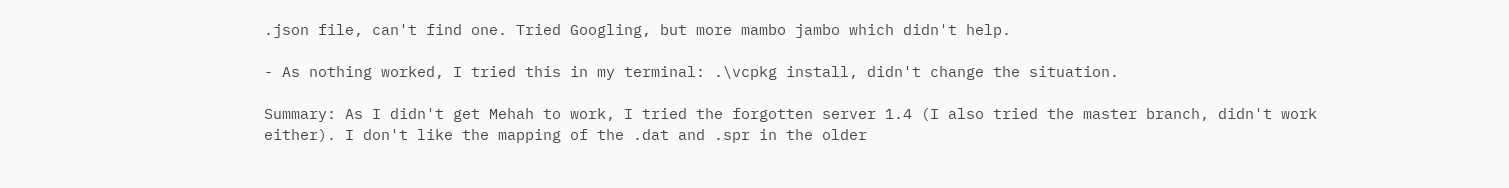.json file, can't find one. Tried Googling, but more mambo jambo which didn't help.

- As nothing worked, I tried this in my terminal: .\vcpkg install, didn't change the situation.

Summary: As I didn't get Mehah to work, I tried the forgotten server 1.4 (I also tried the master branch, didn't work either). I don't like the mapping of the .dat and .spr in the older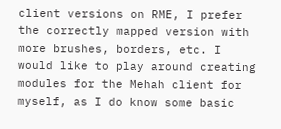client versions on RME, I prefer the correctly mapped version with more brushes, borders, etc. I would like to play around creating modules for the Mehah client for myself, as I do know some basic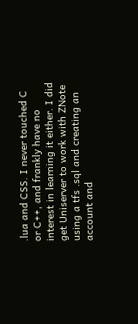.lua and CSS. I never touched C or C++, and frankly have no interest in learning it either. I did get Uniserver to work with ZNote using a tfs .sql and creating an account and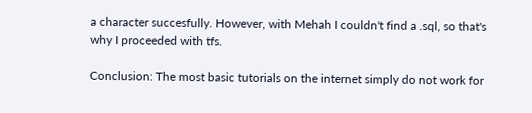a character succesfully. However, with Mehah I couldn't find a .sql, so that's why I proceeded with tfs.

Conclusion: The most basic tutorials on the internet simply do not work for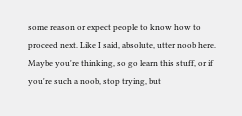some reason or expect people to know how to proceed next. Like I said, absolute, utter noob here. Maybe you're thinking, so go learn this stuff, or if you're such a noob, stop trying, but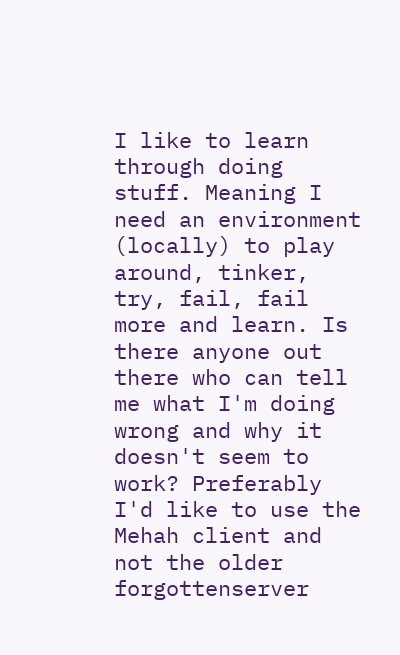I like to learn through doing stuff. Meaning I need an environment (locally) to play around, tinker, try, fail, fail more and learn. Is there anyone out there who can tell me what I'm doing wrong and why it doesn't seem to work? Preferably I'd like to use the Mehah client and not the older forgottenserver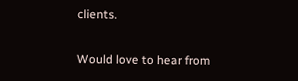clients.

Would love to hear from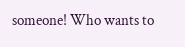someone! Who wants to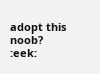adopt this noob? :eek: